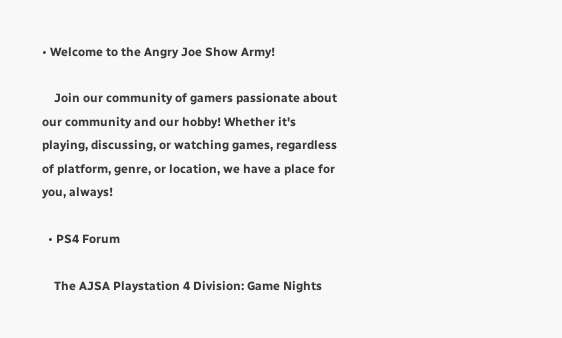• Welcome to the Angry Joe Show Army!

    Join our community of gamers passionate about our community and our hobby! Whether it's playing, discussing, or watching games, regardless of platform, genre, or location, we have a place for you, always!

  • PS4 Forum

    The AJSA Playstation 4 Division: Game Nights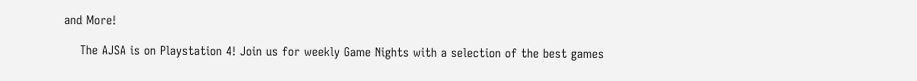and More!

    The AJSA is on Playstation 4! Join us for weekly Game Nights with a selection of the best games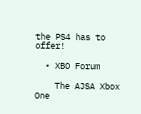the PS4 has to offer!

  • XBO Forum

    The AJSA Xbox One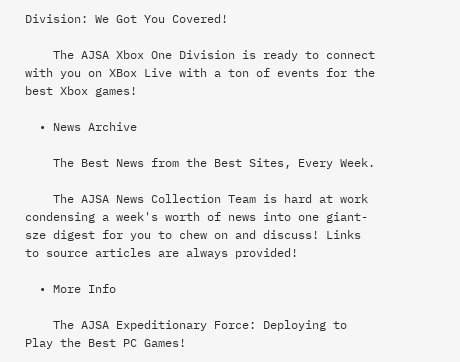Division: We Got You Covered!

    The AJSA Xbox One Division is ready to connect with you on XBox Live with a ton of events for the best Xbox games!

  • News Archive

    The Best News from the Best Sites, Every Week.

    The AJSA News Collection Team is hard at work condensing a week's worth of news into one giant-sze digest for you to chew on and discuss! Links to source articles are always provided!

  • More Info

    The AJSA Expeditionary Force: Deploying to Play the Best PC Games!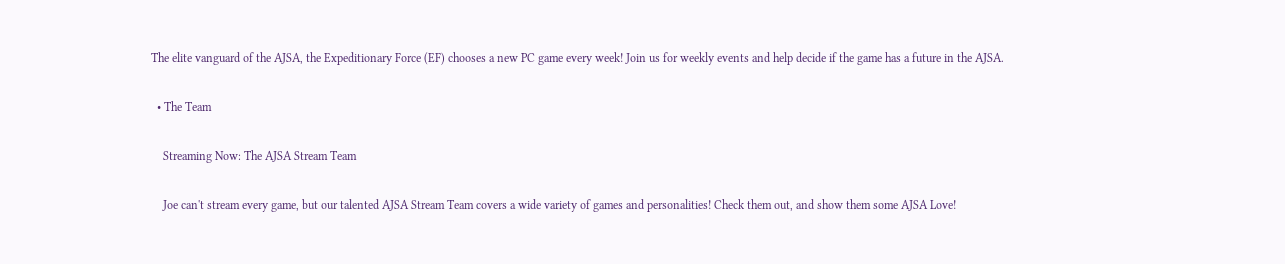The elite vanguard of the AJSA, the Expeditionary Force (EF) chooses a new PC game every week! Join us for weekly events and help decide if the game has a future in the AJSA.

  • The Team

    Streaming Now: The AJSA Stream Team

    Joe can't stream every game, but our talented AJSA Stream Team covers a wide variety of games and personalities! Check them out, and show them some AJSA Love!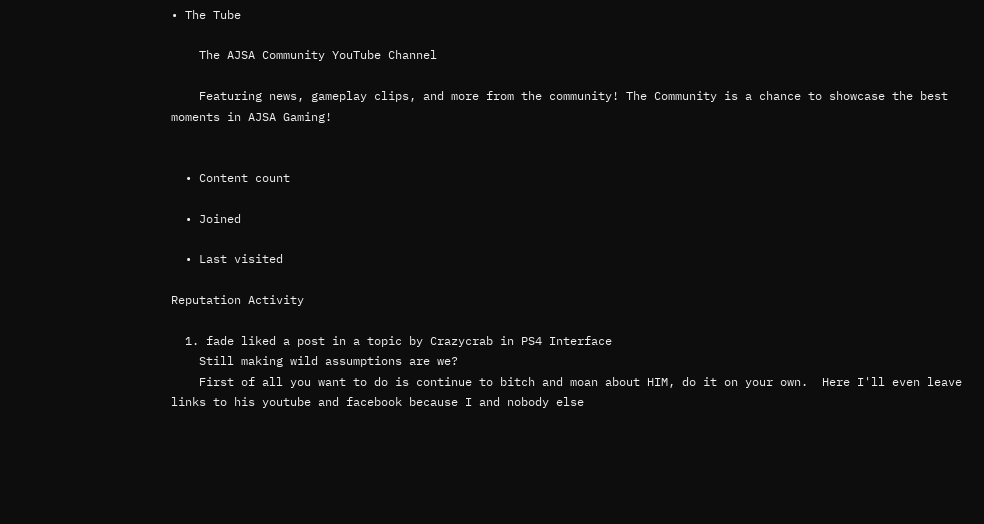• The Tube

    The AJSA Community YouTube Channel

    Featuring news, gameplay clips, and more from the community! The Community is a chance to showcase the best moments in AJSA Gaming!


  • Content count

  • Joined

  • Last visited

Reputation Activity

  1. fade liked a post in a topic by Crazycrab in PS4 Interface
    Still making wild assumptions are we?
    First of all you want to do is continue to bitch and moan about HIM, do it on your own.  Here I'll even leave links to his youtube and facebook because I and nobody else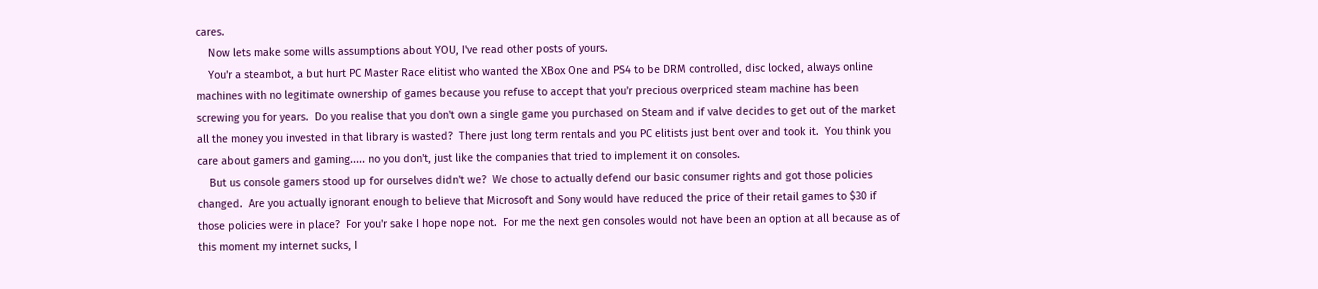cares.
    Now lets make some wills assumptions about YOU, I've read other posts of yours.
    You'r a steambot, a but hurt PC Master Race elitist who wanted the XBox One and PS4 to be DRM controlled, disc locked, always online machines with no legitimate ownership of games because you refuse to accept that you'r precious overpriced steam machine has been screwing you for years.  Do you realise that you don't own a single game you purchased on Steam and if valve decides to get out of the market all the money you invested in that library is wasted?  There just long term rentals and you PC elitists just bent over and took it.  You think you care about gamers and gaming..... no you don't, just like the companies that tried to implement it on consoles.
    But us console gamers stood up for ourselves didn't we?  We chose to actually defend our basic consumer rights and got those policies changed.  Are you actually ignorant enough to believe that Microsoft and Sony would have reduced the price of their retail games to $30 if those policies were in place?  For you'r sake I hope nope not.  For me the next gen consoles would not have been an option at all because as of this moment my internet sucks, I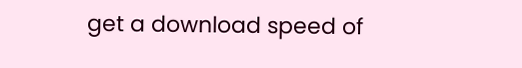get a download speed of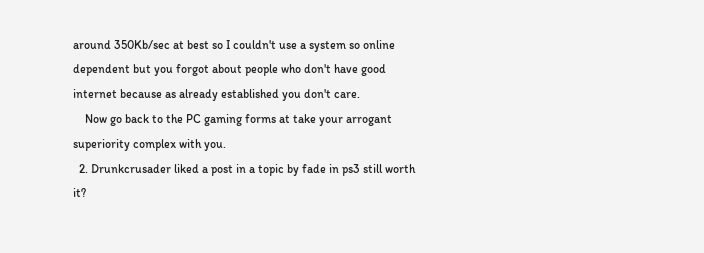around 350Kb/sec at best so I couldn't use a system so online dependent but you forgot about people who don't have good internet because as already established you don't care.
    Now go back to the PC gaming forms at take your arrogant superiority complex with you.
  2. Drunkcrusader liked a post in a topic by fade in ps3 still worth it?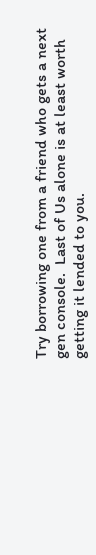Try borrowing one from a friend who gets a next gen console.  Last of Us alone is at least worth getting it lended to you.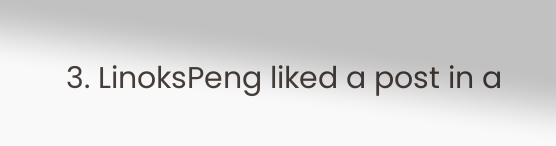3. LinoksPeng liked a post in a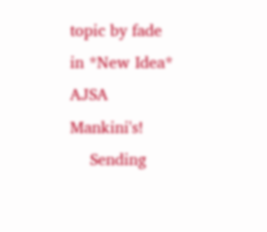topic by fade in *New Idea* AJSA Mankini's!
    Sending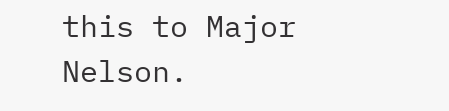this to Major Nelson.